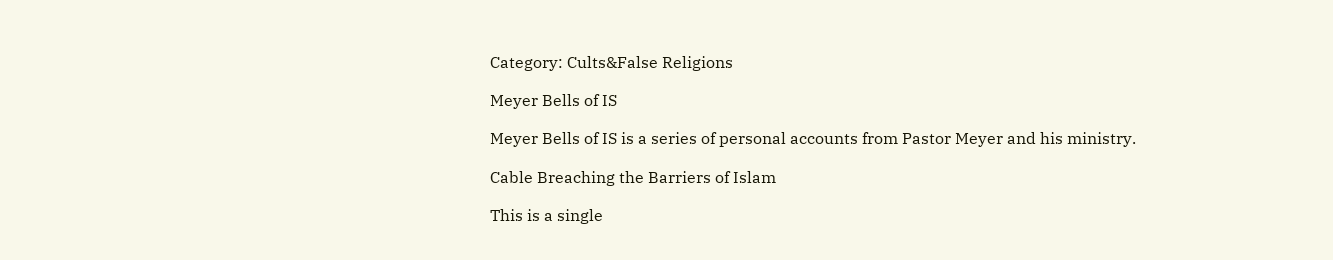Category: Cults&False Religions

Meyer Bells of IS

Meyer Bells of IS is a series of personal accounts from Pastor Meyer and his ministry.

Cable Breaching the Barriers of Islam

This is a single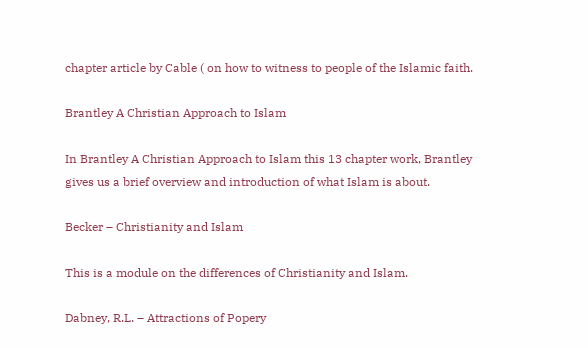chapter article by Cable ( on how to witness to people of the Islamic faith.

Brantley A Christian Approach to Islam

In Brantley A Christian Approach to Islam this 13 chapter work, Brantley gives us a brief overview and introduction of what Islam is about.

Becker – Christianity and Islam

This is a module on the differences of Christianity and Islam.

Dabney, R.L. – Attractions of Popery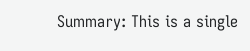Summary: This is a single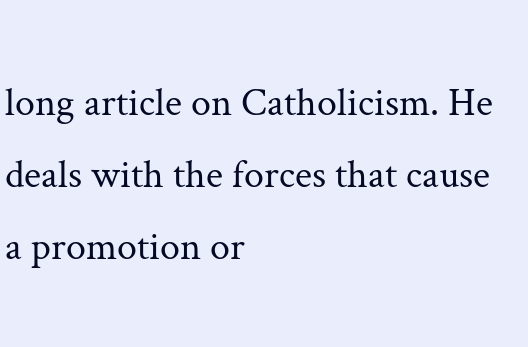long article on Catholicism. He deals with the forces that cause a promotion or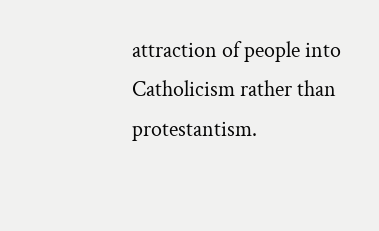attraction of people into Catholicism rather than protestantism.